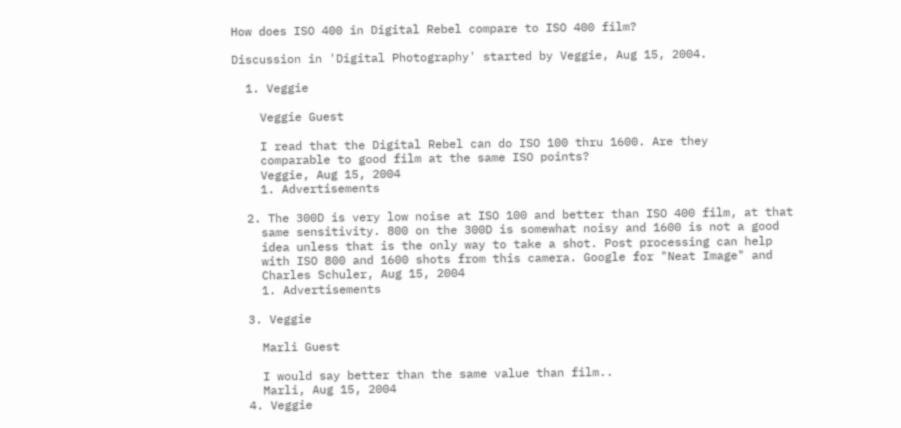How does ISO 400 in Digital Rebel compare to ISO 400 film?

Discussion in 'Digital Photography' started by Veggie, Aug 15, 2004.

  1. Veggie

    Veggie Guest

    I read that the Digital Rebel can do ISO 100 thru 1600. Are they
    comparable to good film at the same ISO points?
    Veggie, Aug 15, 2004
    1. Advertisements

  2. The 300D is very low noise at ISO 100 and better than ISO 400 film, at that
    same sensitivity. 800 on the 300D is somewhat noisy and 1600 is not a good
    idea unless that is the only way to take a shot. Post processing can help
    with ISO 800 and 1600 shots from this camera. Google for "Neat Image" and
    Charles Schuler, Aug 15, 2004
    1. Advertisements

  3. Veggie

    Marli Guest

    I would say better than the same value than film..
    Marli, Aug 15, 2004
  4. Veggie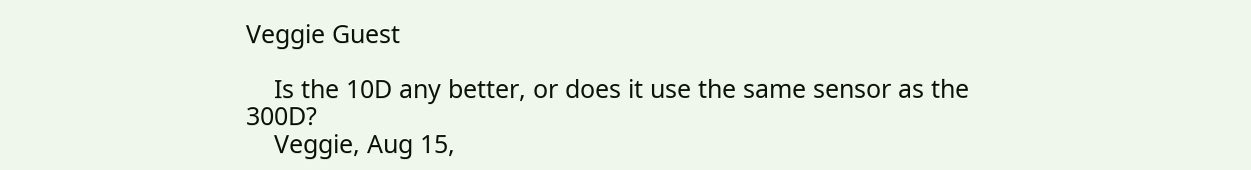Veggie Guest

    Is the 10D any better, or does it use the same sensor as the 300D?
    Veggie, Aug 15,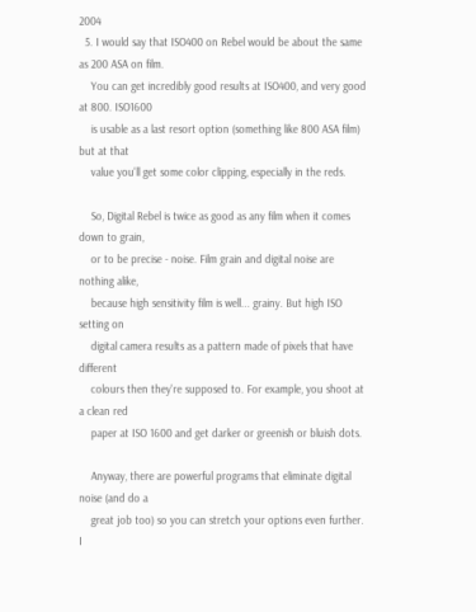2004
  5. I would say that ISO400 on Rebel would be about the same as 200 ASA on film.
    You can get incredibly good results at ISO400, and very good at 800. ISO1600
    is usable as a last resort option (something like 800 ASA film) but at that
    value you'll get some color clipping, especially in the reds.

    So, Digital Rebel is twice as good as any film when it comes down to grain,
    or to be precise - noise. Film grain and digital noise are nothing alike,
    because high sensitivity film is well... grainy. But high ISO setting on
    digital camera results as a pattern made of pixels that have different
    colours then they're supposed to. For example, you shoot at a clean red
    paper at ISO 1600 and get darker or greenish or bluish dots.

    Anyway, there are powerful programs that eliminate digital noise (and do a
    great job too) so you can stretch your options even further. I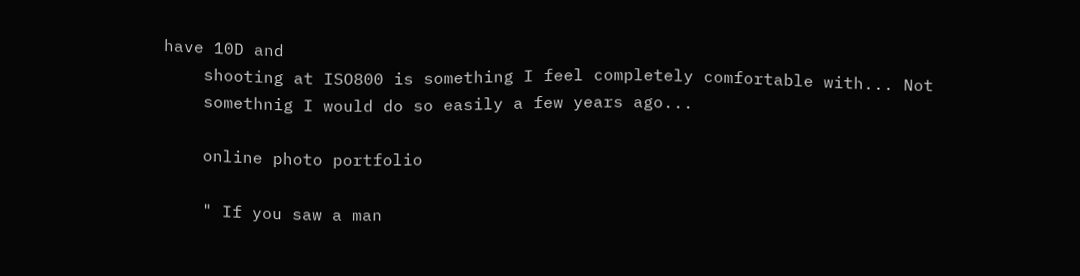have 10D and
    shooting at ISO800 is something I feel completely comfortable with... Not
    somethnig I would do so easily a few years ago...

    online photo portfolio

    " If you saw a man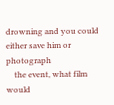drowning and you could either save him or photograph
    the event, what film would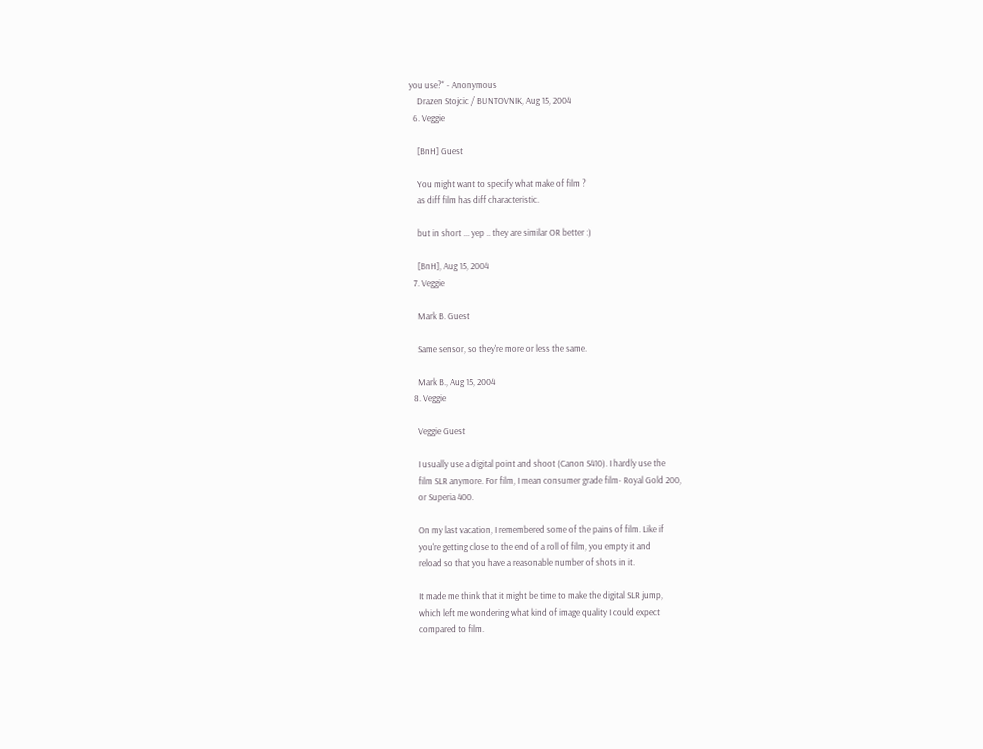you use?" - Anonymous
    Drazen Stojcic / BUNTOVNIK, Aug 15, 2004
  6. Veggie

    [BnH] Guest

    You might want to specify what make of film ?
    as diff film has diff characteristic.

    but in short ... yep .. they are similar OR better :)

    [BnH], Aug 15, 2004
  7. Veggie

    Mark B. Guest

    Same sensor, so they're more or less the same.

    Mark B., Aug 15, 2004
  8. Veggie

    Veggie Guest

    I usually use a digital point and shoot (Canon S410). I hardly use the
    film SLR anymore. For film, I mean consumer grade film- Royal Gold 200,
    or Superia 400.

    On my last vacation, I remembered some of the pains of film. Like if
    you're getting close to the end of a roll of film, you empty it and
    reload so that you have a reasonable number of shots in it.

    It made me think that it might be time to make the digital SLR jump,
    which left me wondering what kind of image quality I could expect
    compared to film.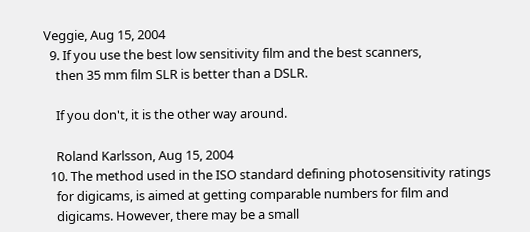Veggie, Aug 15, 2004
  9. If you use the best low sensitivity film and the best scanners,
    then 35 mm film SLR is better than a DSLR.

    If you don't, it is the other way around.

    Roland Karlsson, Aug 15, 2004
  10. The method used in the ISO standard defining photosensitivity ratings
    for digicams, is aimed at getting comparable numbers for film and
    digicams. However, there may be a small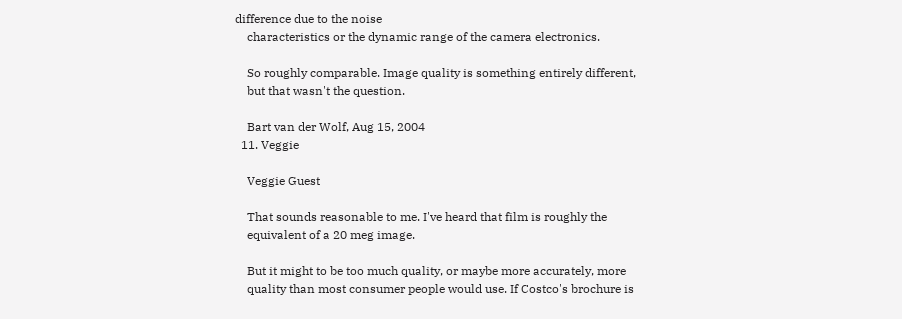difference due to the noise
    characteristics or the dynamic range of the camera electronics.

    So roughly comparable. Image quality is something entirely different,
    but that wasn't the question.

    Bart van der Wolf, Aug 15, 2004
  11. Veggie

    Veggie Guest

    That sounds reasonable to me. I've heard that film is roughly the
    equivalent of a 20 meg image.

    But it might to be too much quality, or maybe more accurately, more
    quality than most consumer people would use. If Costco's brochure is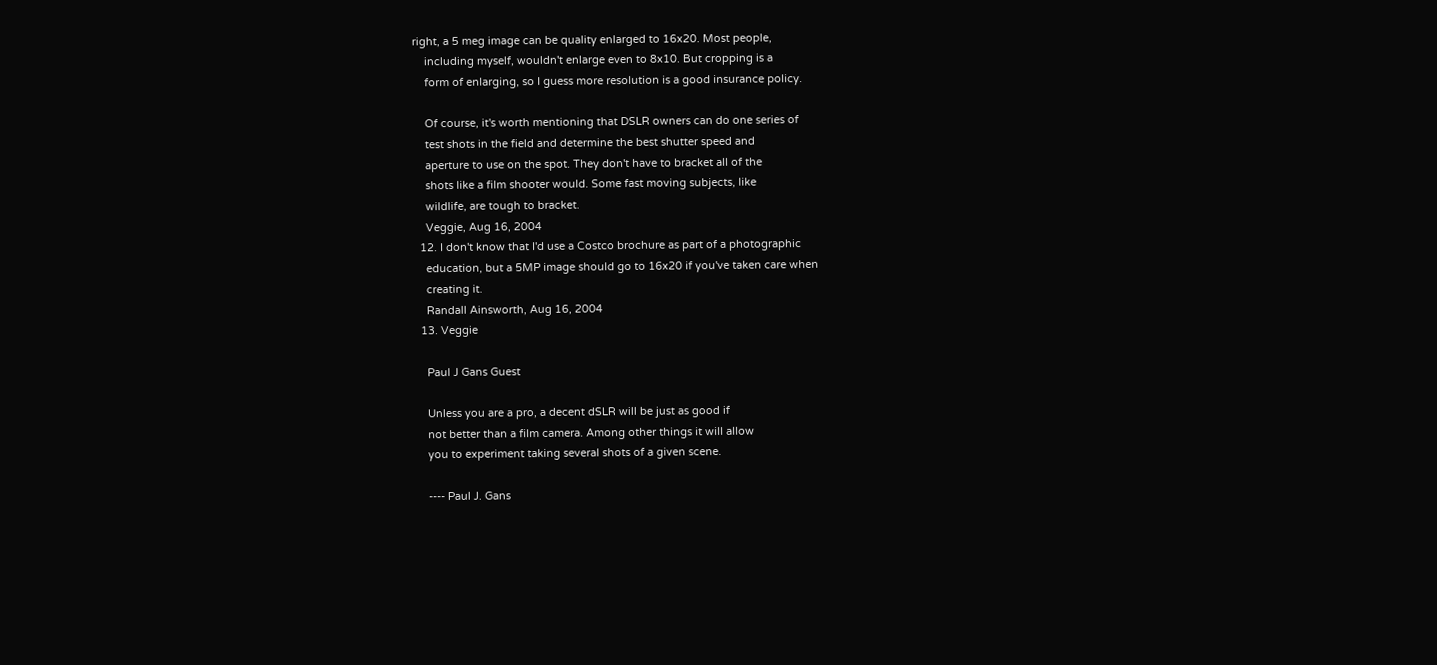right, a 5 meg image can be quality enlarged to 16x20. Most people,
    including myself, wouldn't enlarge even to 8x10. But cropping is a
    form of enlarging, so I guess more resolution is a good insurance policy.

    Of course, it's worth mentioning that DSLR owners can do one series of
    test shots in the field and determine the best shutter speed and
    aperture to use on the spot. They don't have to bracket all of the
    shots like a film shooter would. Some fast moving subjects, like
    wildlife, are tough to bracket.
    Veggie, Aug 16, 2004
  12. I don't know that I'd use a Costco brochure as part of a photographic
    education, but a 5MP image should go to 16x20 if you've taken care when
    creating it.
    Randall Ainsworth, Aug 16, 2004
  13. Veggie

    Paul J Gans Guest

    Unless you are a pro, a decent dSLR will be just as good if
    not better than a film camera. Among other things it will allow
    you to experiment taking several shots of a given scene.

    ---- Paul J. Gans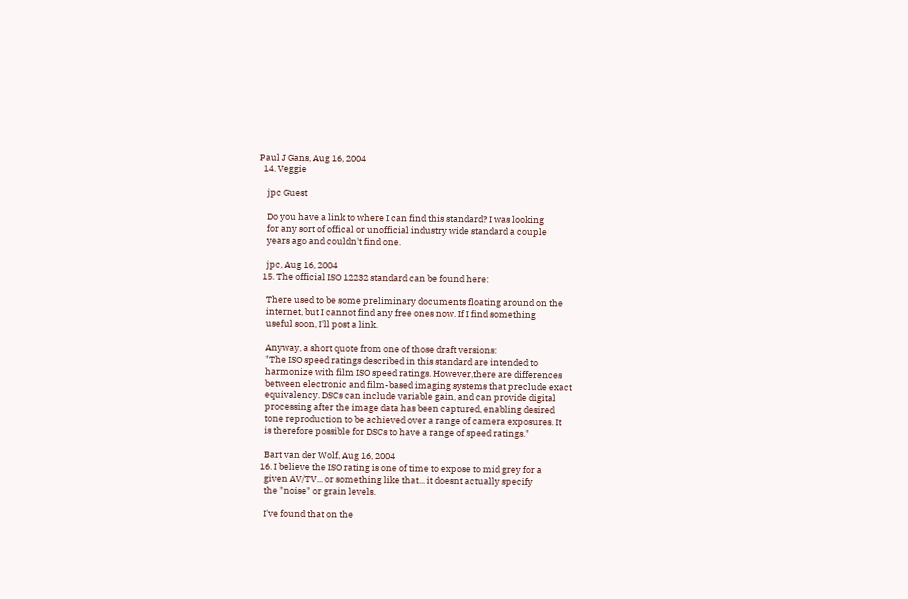Paul J Gans, Aug 16, 2004
  14. Veggie

    jpc Guest

    Do you have a link to where I can find this standard? I was looking
    for any sort of offical or unofficial industry wide standard a couple
    years ago and couldn't find one.

    jpc, Aug 16, 2004
  15. The official ISO 12232 standard can be found here:

    There used to be some preliminary documents floating around on the
    internet, but I cannot find any free ones now. If I find something
    useful soon, I'll post a link.

    Anyway, a short quote from one of those draft versions:
    "The ISO speed ratings described in this standard are intended to
    harmonize with film ISO speed ratings. However,there are differences
    between electronic and film-based imaging systems that preclude exact
    equivalency. DSCs can include variable gain, and can provide digital
    processing after the image data has been captured, enabling desired
    tone reproduction to be achieved over a range of camera exposures. It
    is therefore possible for DSCs to have a range of speed ratings."

    Bart van der Wolf, Aug 16, 2004
  16. I believe the ISO rating is one of time to expose to mid grey for a
    given AV/TV... or something like that... it doesnt actually specify
    the "noise" or grain levels.

    I've found that on the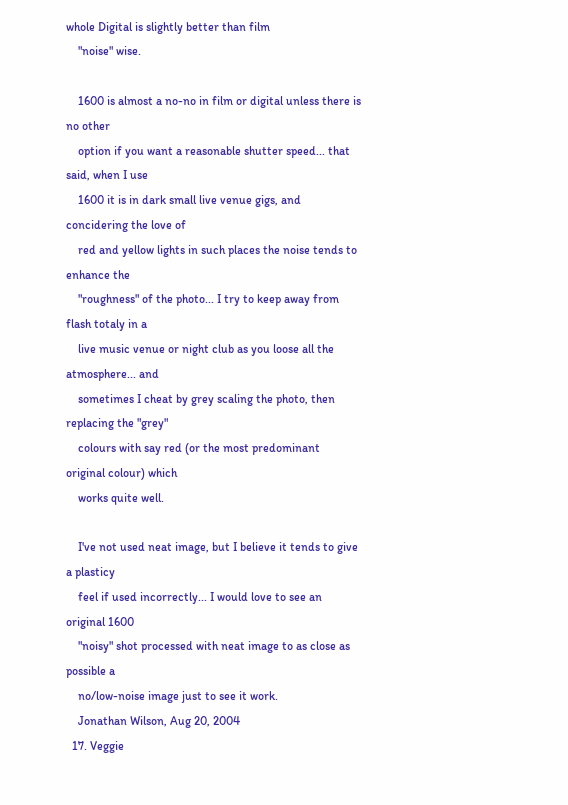whole Digital is slightly better than film
    "noise" wise.

    1600 is almost a no-no in film or digital unless there is no other
    option if you want a reasonable shutter speed... that said, when I use
    1600 it is in dark small live venue gigs, and concidering the love of
    red and yellow lights in such places the noise tends to enhance the
    "roughness" of the photo... I try to keep away from flash totaly in a
    live music venue or night club as you loose all the atmosphere... and
    sometimes I cheat by grey scaling the photo, then replacing the "grey"
    colours with say red (or the most predominant original colour) which
    works quite well.

    I've not used neat image, but I believe it tends to give a plasticy
    feel if used incorrectly... I would love to see an original 1600
    "noisy" shot processed with neat image to as close as possible a
    no/low-noise image just to see it work.
    Jonathan Wilson, Aug 20, 2004
  17. Veggie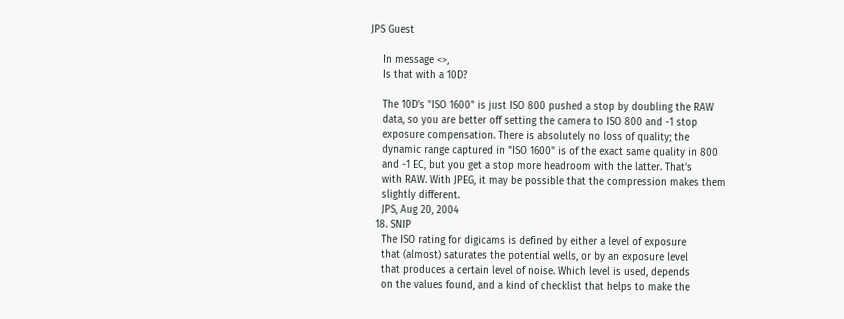JPS Guest

    In message <>,
    Is that with a 10D?

    The 10D's "ISO 1600" is just ISO 800 pushed a stop by doubling the RAW
    data, so you are better off setting the camera to ISO 800 and -1 stop
    exposure compensation. There is absolutely no loss of quality; the
    dynamic range captured in "ISO 1600" is of the exact same quality in 800
    and -1 EC, but you get a stop more headroom with the latter. That's
    with RAW. With JPEG, it may be possible that the compression makes them
    slightly different.
    JPS, Aug 20, 2004
  18. SNIP
    The ISO rating for digicams is defined by either a level of exposure
    that (almost) saturates the potential wells, or by an exposure level
    that produces a certain level of noise. Which level is used, depends
    on the values found, and a kind of checklist that helps to make the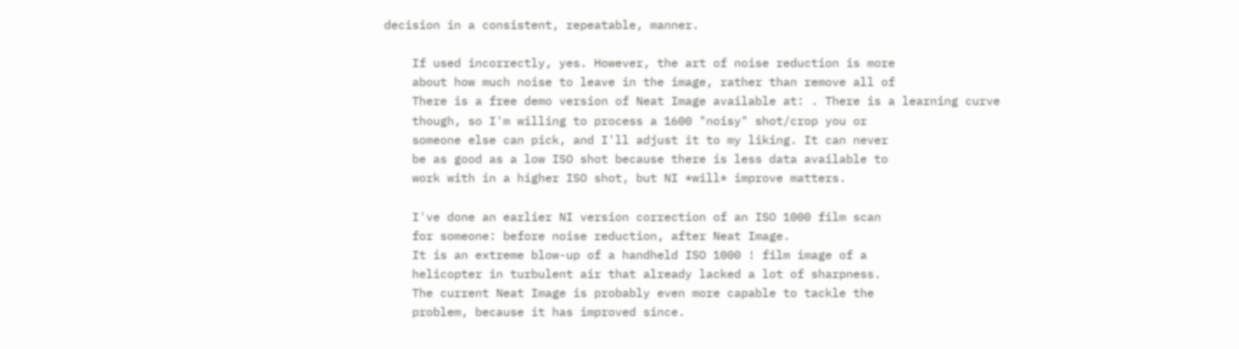decision in a consistent, repeatable, manner.

    If used incorrectly, yes. However, the art of noise reduction is more
    about how much noise to leave in the image, rather than remove all of
    There is a free demo version of Neat Image available at: . There is a learning curve
    though, so I'm willing to process a 1600 "noisy" shot/crop you or
    someone else can pick, and I'll adjust it to my liking. It can never
    be as good as a low ISO shot because there is less data available to
    work with in a higher ISO shot, but NI *will* improve matters.

    I've done an earlier NI version correction of an ISO 1000 film scan
    for someone: before noise reduction, after Neat Image.
    It is an extreme blow-up of a handheld ISO 1000 ! film image of a
    helicopter in turbulent air that already lacked a lot of sharpness.
    The current Neat Image is probably even more capable to tackle the
    problem, because it has improved since.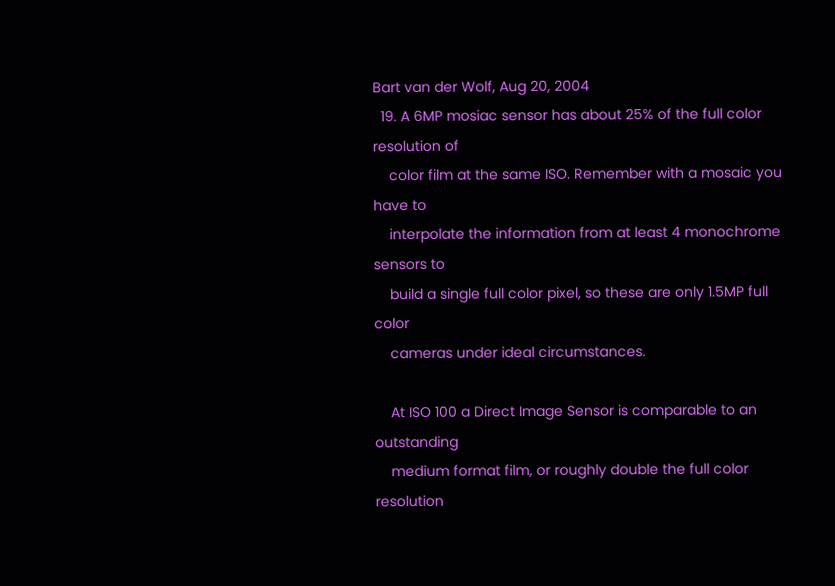Bart van der Wolf, Aug 20, 2004
  19. A 6MP mosiac sensor has about 25% of the full color resolution of
    color film at the same ISO. Remember with a mosaic you have to
    interpolate the information from at least 4 monochrome sensors to
    build a single full color pixel, so these are only 1.5MP full color
    cameras under ideal circumstances.

    At ISO 100 a Direct Image Sensor is comparable to an outstanding
    medium format film, or roughly double the full color resolution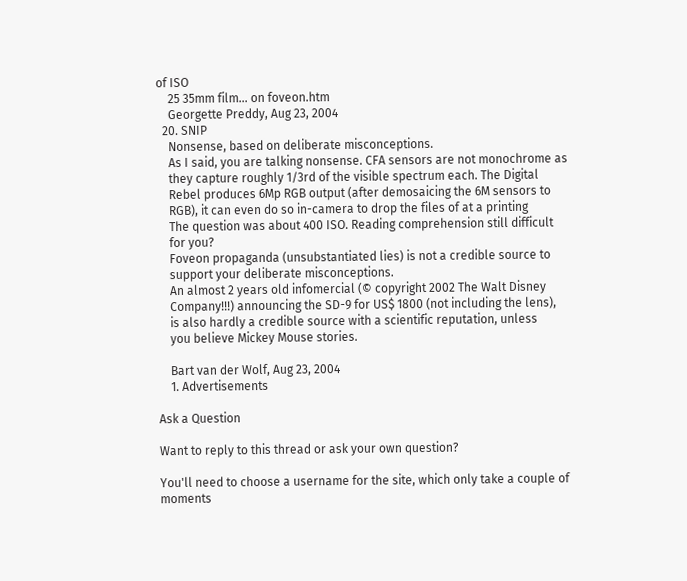of ISO
    25 35mm film... on foveon.htm
    Georgette Preddy, Aug 23, 2004
  20. SNIP
    Nonsense, based on deliberate misconceptions.
    As I said, you are talking nonsense. CFA sensors are not monochrome as
    they capture roughly 1/3rd of the visible spectrum each. The Digital
    Rebel produces 6Mp RGB output (after demosaicing the 6M sensors to
    RGB), it can even do so in-camera to drop the files of at a printing
    The question was about 400 ISO. Reading comprehension still difficult
    for you?
    Foveon propaganda (unsubstantiated lies) is not a credible source to
    support your deliberate misconceptions.
    An almost 2 years old infomercial (© copyright 2002 The Walt Disney
    Company!!!) announcing the SD-9 for US$ 1800 (not including the lens),
    is also hardly a credible source with a scientific reputation, unless
    you believe Mickey Mouse stories.

    Bart van der Wolf, Aug 23, 2004
    1. Advertisements

Ask a Question

Want to reply to this thread or ask your own question?

You'll need to choose a username for the site, which only take a couple of moments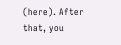(here). After that, you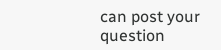can post your question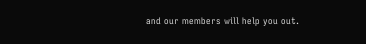and our members will help you out.